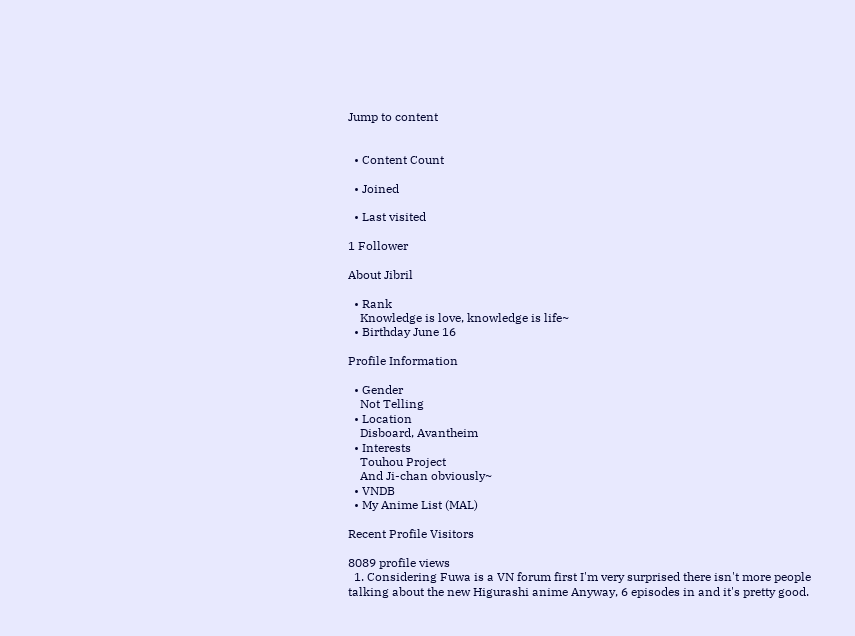Jump to content


  • Content Count

  • Joined

  • Last visited

1 Follower

About Jibril

  • Rank
    Knowledge is love, knowledge is life~
  • Birthday June 16

Profile Information

  • Gender
    Not Telling
  • Location
    Disboard, Avantheim
  • Interests
    Touhou Project
    And Ji-chan obviously~
  • VNDB
  • My Anime List (MAL)

Recent Profile Visitors

8089 profile views
  1. Considering Fuwa is a VN forum first I'm very surprised there isn't more people talking about the new Higurashi anime Anyway, 6 episodes in and it's pretty good.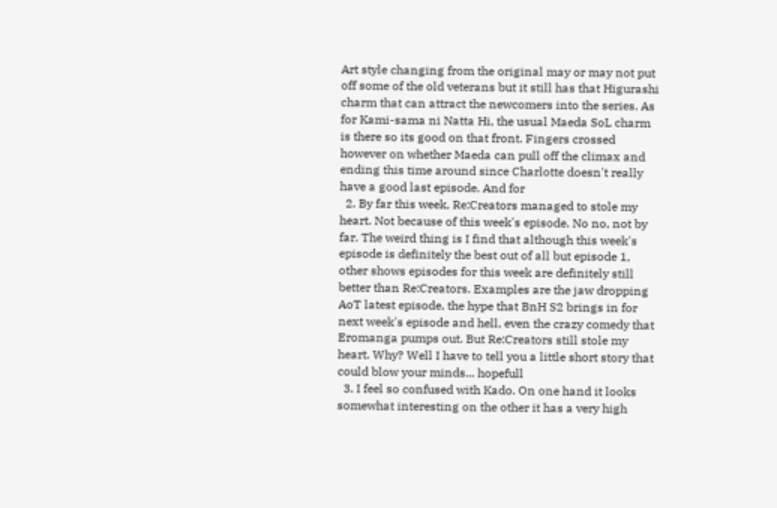Art style changing from the original may or may not put off some of the old veterans but it still has that Higurashi charm that can attract the newcomers into the series. As for Kami-sama ni Natta Hi, the usual Maeda SoL charm is there so its good on that front. Fingers crossed however on whether Maeda can pull off the climax and ending this time around since Charlotte doesn't really have a good last episode. And for
  2. By far this week, Re:Creators managed to stole my heart. Not because of this week's episode. No no, not by far. The weird thing is I find that although this week's episode is definitely the best out of all but episode 1, other shows episodes for this week are definitely still better than Re:Creators. Examples are the jaw dropping AoT latest episode, the hype that BnH S2 brings in for next week's episode and hell, even the crazy comedy that Eromanga pumps out. But Re:Creators still stole my heart. Why? Well I have to tell you a little short story that could blow your minds... hopefull
  3. I feel so confused with Kado. On one hand it looks somewhat interesting on the other it has a very high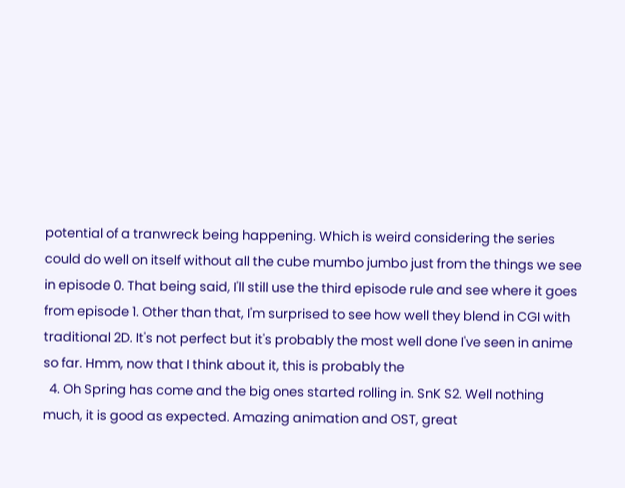potential of a tranwreck being happening. Which is weird considering the series could do well on itself without all the cube mumbo jumbo just from the things we see in episode 0. That being said, I'll still use the third episode rule and see where it goes from episode 1. Other than that, I'm surprised to see how well they blend in CGI with traditional 2D. It's not perfect but it's probably the most well done I've seen in anime so far. Hmm, now that I think about it, this is probably the
  4. Oh Spring has come and the big ones started rolling in. SnK S2. Well nothing much, it is good as expected. Amazing animation and OST, great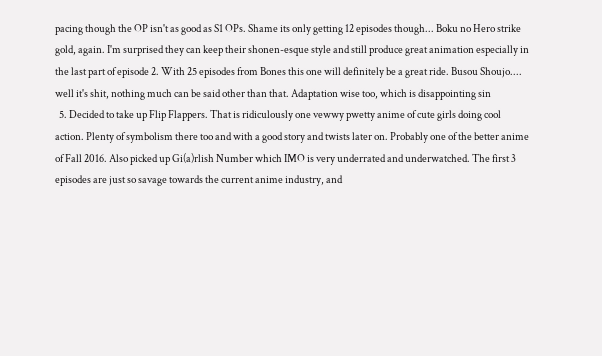pacing though the OP isn't as good as S1 OPs. Shame its only getting 12 episodes though... Boku no Hero strike gold, again. I'm surprised they can keep their shonen-esque style and still produce great animation especially in the last part of episode 2. With 25 episodes from Bones this one will definitely be a great ride. Busou Shoujo.... well it's shit, nothing much can be said other than that. Adaptation wise too, which is disappointing sin
  5. Decided to take up Flip Flappers. That is ridiculously one vewwy pwetty anime of cute girls doing cool action. Plenty of symbolism there too and with a good story and twists later on. Probably one of the better anime of Fall 2016. Also picked up Gi(a)rlish Number which IMO is very underrated and underwatched. The first 3 episodes are just so savage towards the current anime industry, and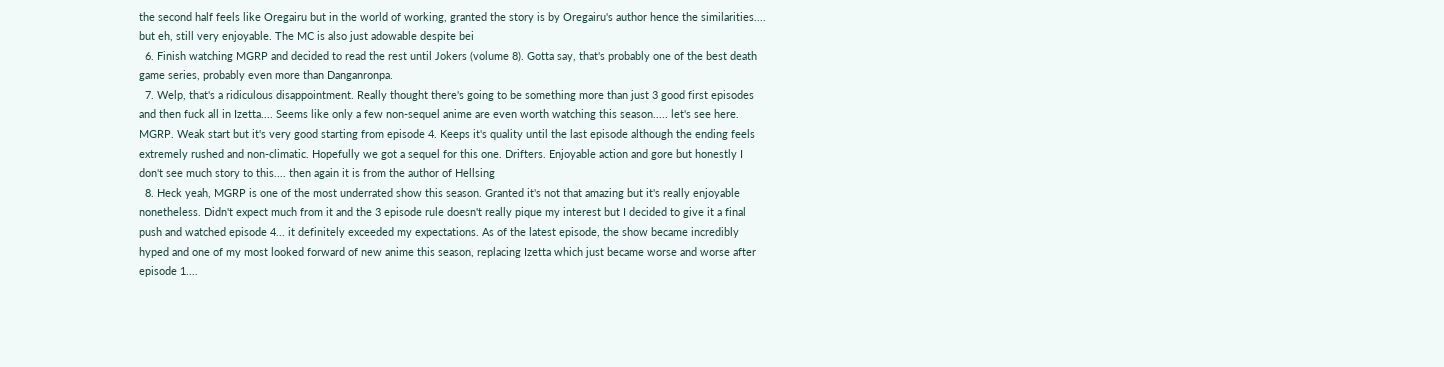the second half feels like Oregairu but in the world of working, granted the story is by Oregairu's author hence the similarities.... but eh, still very enjoyable. The MC is also just adowable despite bei
  6. Finish watching MGRP and decided to read the rest until Jokers (volume 8). Gotta say, that's probably one of the best death game series, probably even more than Danganronpa.
  7. Welp, that's a ridiculous disappointment. Really thought there's going to be something more than just 3 good first episodes and then fuck all in Izetta.... Seems like only a few non-sequel anime are even worth watching this season..... let's see here. MGRP. Weak start but it's very good starting from episode 4. Keeps it's quality until the last episode although the ending feels extremely rushed and non-climatic. Hopefully we got a sequel for this one. Drifters. Enjoyable action and gore but honestly I don't see much story to this.... then again it is from the author of Hellsing
  8. Heck yeah, MGRP is one of the most underrated show this season. Granted it's not that amazing but it's really enjoyable nonetheless. Didn't expect much from it and the 3 episode rule doesn't really pique my interest but I decided to give it a final push and watched episode 4... it definitely exceeded my expectations. As of the latest episode, the show became incredibly hyped and one of my most looked forward of new anime this season, replacing Izetta which just became worse and worse after episode 1....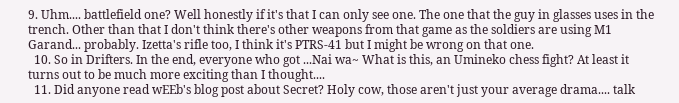9. Uhm.... battlefield one? Well honestly if it's that I can only see one. The one that the guy in glasses uses in the trench. Other than that I don't think there's other weapons from that game as the soldiers are using M1 Garand... probably. Izetta's rifle too, I think it's PTRS-41 but I might be wrong on that one.
  10. So in Drifters. In the end, everyone who got ...Nai wa~ What is this, an Umineko chess fight? At least it turns out to be much more exciting than I thought....
  11. Did anyone read wEEb's blog post about Secret? Holy cow, those aren't just your average drama.... talk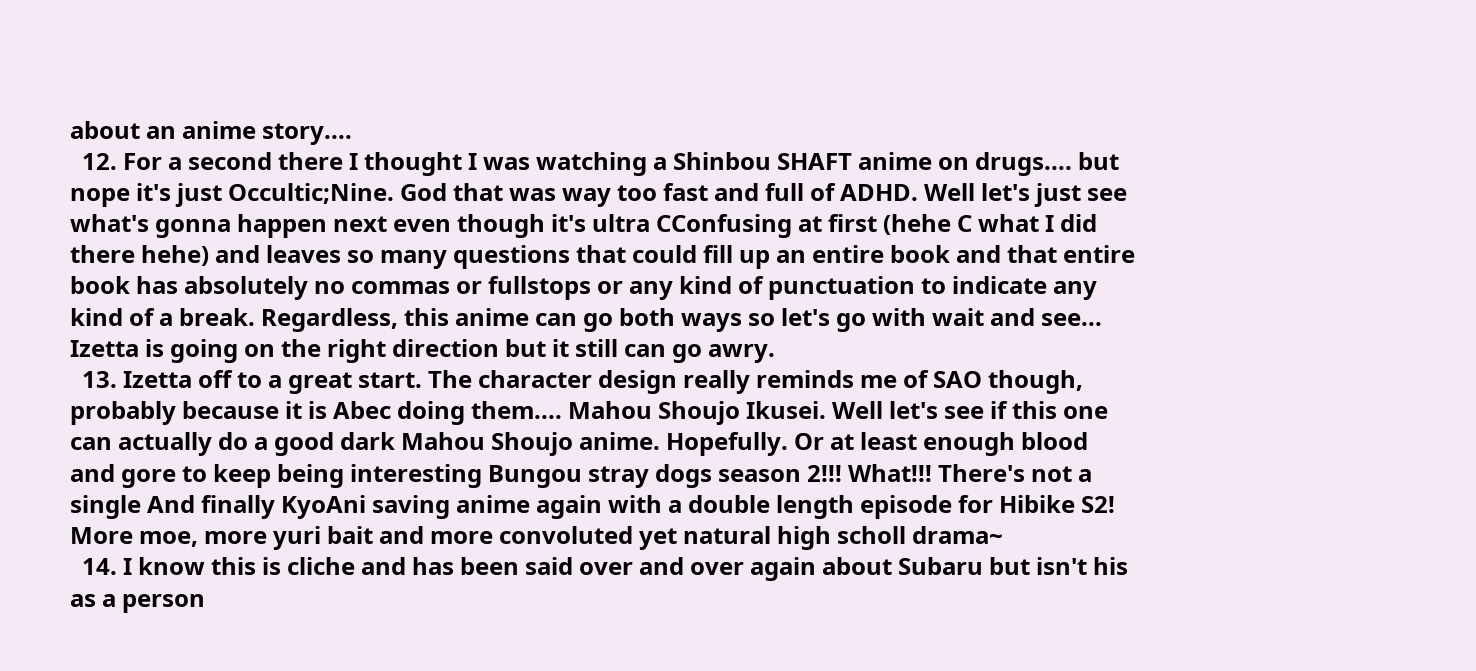about an anime story....
  12. For a second there I thought I was watching a Shinbou SHAFT anime on drugs.... but nope it's just Occultic;Nine. God that was way too fast and full of ADHD. Well let's just see what's gonna happen next even though it's ultra CConfusing at first (hehe C what I did there hehe) and leaves so many questions that could fill up an entire book and that entire book has absolutely no commas or fullstops or any kind of punctuation to indicate any kind of a break. Regardless, this anime can go both ways so let's go with wait and see... Izetta is going on the right direction but it still can go awry.
  13. Izetta off to a great start. The character design really reminds me of SAO though, probably because it is Abec doing them.... Mahou Shoujo Ikusei. Well let's see if this one can actually do a good dark Mahou Shoujo anime. Hopefully. Or at least enough blood and gore to keep being interesting Bungou stray dogs season 2!!! What!!! There's not a single And finally KyoAni saving anime again with a double length episode for Hibike S2! More moe, more yuri bait and more convoluted yet natural high scholl drama~
  14. I know this is cliche and has been said over and over again about Subaru but isn't his as a person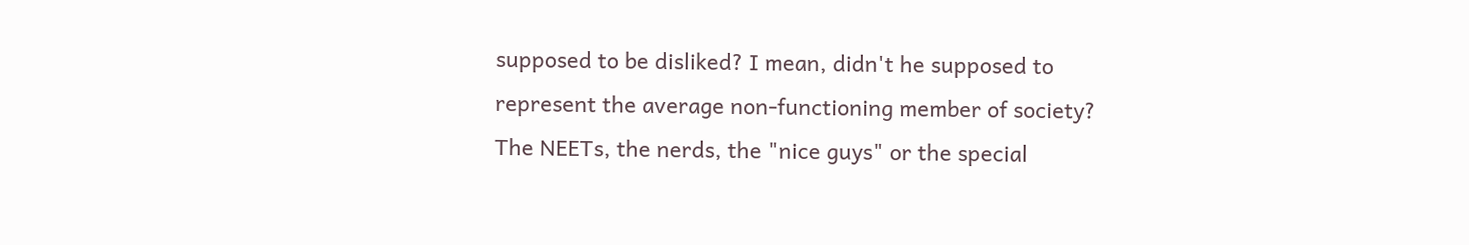supposed to be disliked? I mean, didn't he supposed to represent the average non-functioning member of society? The NEETs, the nerds, the "nice guys" or the special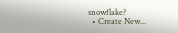snowflake?
  • Create New...